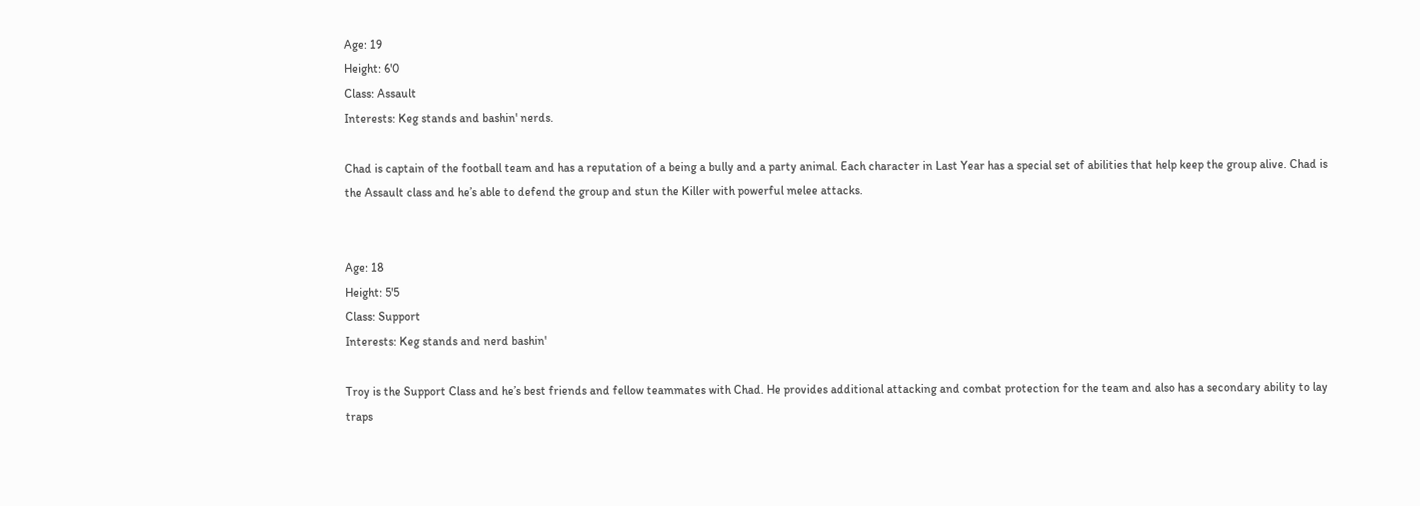Age: 19
Height: 6'0
Class: Assault
Interests: Keg stands and bashin' nerds.

Chad is captain of the football team and has a reputation of a being a bully and a party animal. Each character in Last Year has a special set of abilities that help keep the group alive. Chad is the Assault class and he’s able to defend the group and stun the Killer with powerful melee attacks.


Age: 18
Height: 5'5
Class: Support
Interests: Keg stands and nerd bashin'

Troy is the Support Class and he’s best friends and fellow teammates with Chad. He provides additional attacking and combat protection for the team and also has a secondary ability to lay traps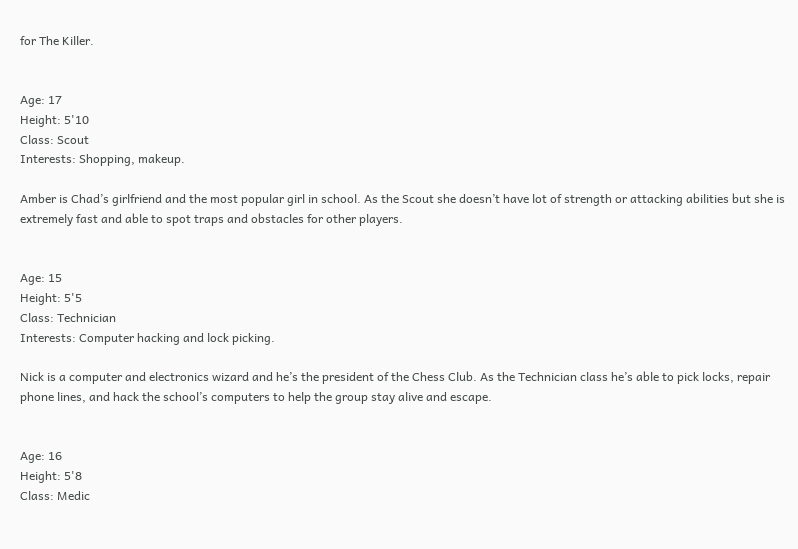for The Killer.


Age: 17
Height: 5'10
Class: Scout
Interests: Shopping, makeup.

Amber is Chad’s girlfriend and the most popular girl in school. As the Scout she doesn’t have lot of strength or attacking abilities but she is extremely fast and able to spot traps and obstacles for other players.


Age: 15
Height: 5'5
Class: Technician
Interests: Computer hacking and lock picking.

Nick is a computer and electronics wizard and he’s the president of the Chess Club. As the Technician class he’s able to pick locks, repair phone lines, and hack the school’s computers to help the group stay alive and escape.


Age: 16
Height: 5'8
Class: Medic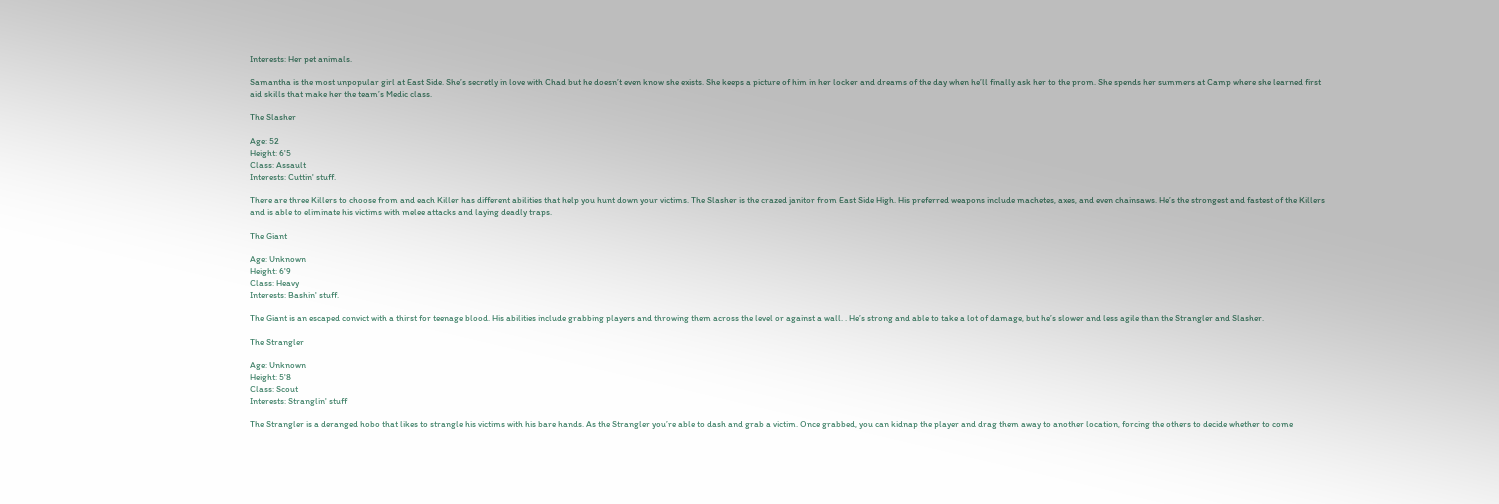Interests: Her pet animals.

Samantha is the most unpopular girl at East Side. She’s secretly in love with Chad but he doesn’t even know she exists. She keeps a picture of him in her locker and dreams of the day when he’ll finally ask her to the prom. She spends her summers at Camp where she learned first aid skills that make her the team’s Medic class.

The Slasher

Age: 52
Height: 6'5
Class: Assault
Interests: Cuttin' stuff.

There are three Killers to choose from and each Killer has different abilities that help you hunt down your victims. The Slasher is the crazed janitor from East Side High. His preferred weapons include machetes, axes, and even chainsaws. He’s the strongest and fastest of the Killers and is able to eliminate his victims with melee attacks and laying deadly traps.

The Giant

Age: Unknown
Height: 6'9
Class: Heavy
Interests: Bashin' stuff.

The Giant is an escaped convict with a thirst for teenage blood. His abilities include grabbing players and throwing them across the level or against a wall. . He’s strong and able to take a lot of damage, but he’s slower and less agile than the Strangler and Slasher.

The Strangler

Age: Unknown
Height: 5'8
Class: Scout
Interests: Stranglin' stuff

The Strangler is a deranged hobo that likes to strangle his victims with his bare hands. As the Strangler you’re able to dash and grab a victim. Once grabbed, you can kidnap the player and drag them away to another location, forcing the others to decide whether to come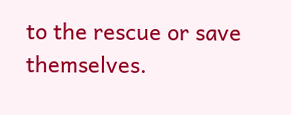to the rescue or save themselves.